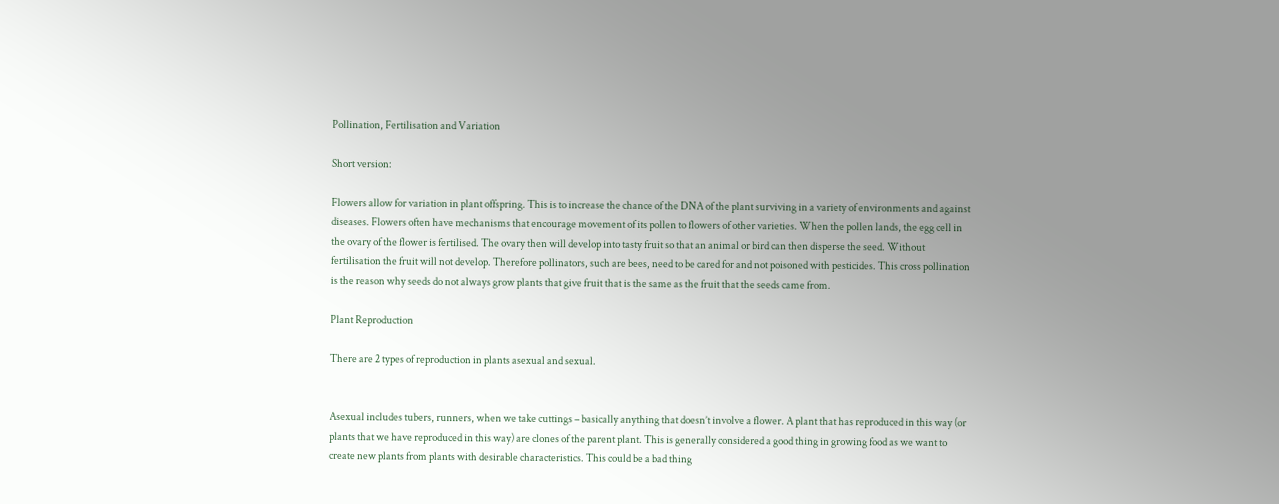Pollination, Fertilisation and Variation

Short version:

Flowers allow for variation in plant offspring. This is to increase the chance of the DNA of the plant surviving in a variety of environments and against diseases. Flowers often have mechanisms that encourage movement of its pollen to flowers of other varieties. When the pollen lands, the egg cell in the ovary of the flower is fertilised. The ovary then will develop into tasty fruit so that an animal or bird can then disperse the seed. Without fertilisation the fruit will not develop. Therefore pollinators, such are bees, need to be cared for and not poisoned with pesticides. This cross pollination is the reason why seeds do not always grow plants that give fruit that is the same as the fruit that the seeds came from.

Plant Reproduction

There are 2 types of reproduction in plants asexual and sexual.


Asexual includes tubers, runners, when we take cuttings – basically anything that doesn’t involve a flower. A plant that has reproduced in this way (or plants that we have reproduced in this way) are clones of the parent plant. This is generally considered a good thing in growing food as we want to create new plants from plants with desirable characteristics. This could be a bad thing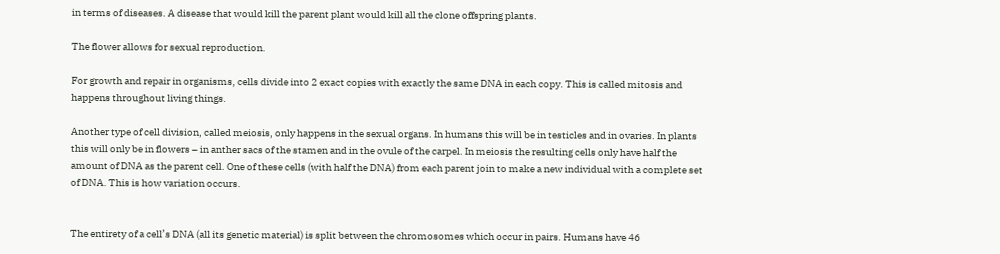in terms of diseases. A disease that would kill the parent plant would kill all the clone offspring plants.

The flower allows for sexual reproduction.

For growth and repair in organisms, cells divide into 2 exact copies with exactly the same DNA in each copy. This is called mitosis and happens throughout living things.

Another type of cell division, called meiosis, only happens in the sexual organs. In humans this will be in testicles and in ovaries. In plants this will only be in flowers – in anther sacs of the stamen and in the ovule of the carpel. In meiosis the resulting cells only have half the amount of DNA as the parent cell. One of these cells (with half the DNA) from each parent join to make a new individual with a complete set of DNA. This is how variation occurs.


The entirety of a cell’s DNA (all its genetic material) is split between the chromosomes which occur in pairs. Humans have 46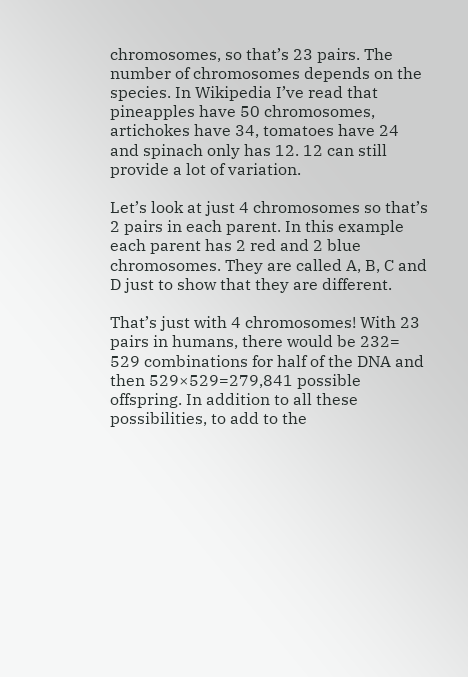chromosomes, so that’s 23 pairs. The number of chromosomes depends on the species. In Wikipedia I’ve read that pineapples have 50 chromosomes, artichokes have 34, tomatoes have 24 and spinach only has 12. 12 can still provide a lot of variation.

Let’s look at just 4 chromosomes so that’s 2 pairs in each parent. In this example each parent has 2 red and 2 blue chromosomes. They are called A, B, C and D just to show that they are different.

That’s just with 4 chromosomes! With 23 pairs in humans, there would be 232= 529 combinations for half of the DNA and then 529×529=279,841 possible offspring. In addition to all these possibilities, to add to the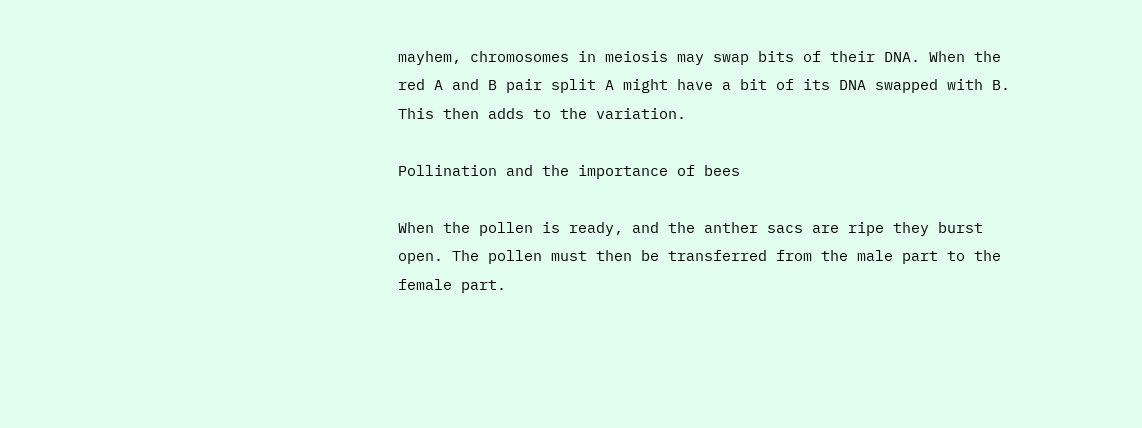mayhem, chromosomes in meiosis may swap bits of their DNA. When the red A and B pair split A might have a bit of its DNA swapped with B. This then adds to the variation.

Pollination and the importance of bees

When the pollen is ready, and the anther sacs are ripe they burst open. The pollen must then be transferred from the male part to the female part.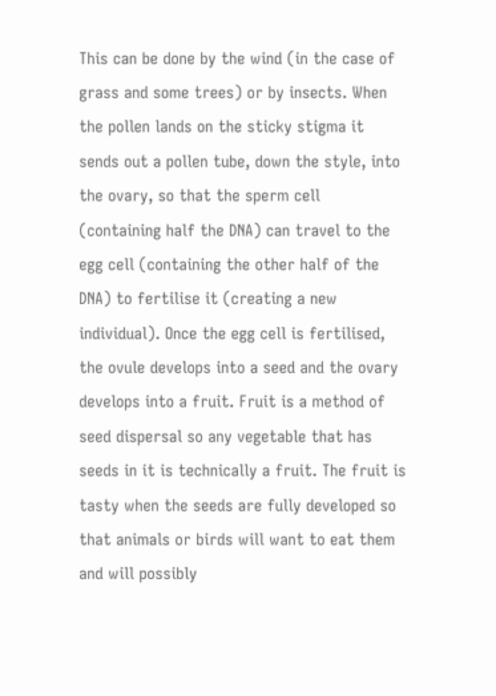This can be done by the wind (in the case of grass and some trees) or by insects. When the pollen lands on the sticky stigma it sends out a pollen tube, down the style, into the ovary, so that the sperm cell (containing half the DNA) can travel to the egg cell (containing the other half of the DNA) to fertilise it (creating a new individual). Once the egg cell is fertilised, the ovule develops into a seed and the ovary develops into a fruit. Fruit is a method of seed dispersal so any vegetable that has seeds in it is technically a fruit. The fruit is tasty when the seeds are fully developed so that animals or birds will want to eat them and will possibly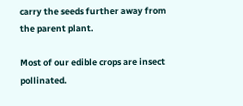carry the seeds further away from the parent plant.

Most of our edible crops are insect pollinated.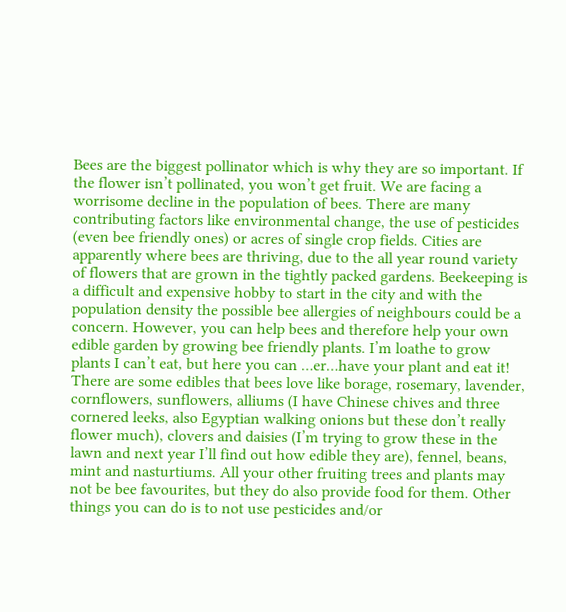Bees are the biggest pollinator which is why they are so important. If the flower isn’t pollinated, you won’t get fruit. We are facing a worrisome decline in the population of bees. There are many contributing factors like environmental change, the use of pesticides (even bee friendly ones) or acres of single crop fields. Cities are apparently where bees are thriving, due to the all year round variety of flowers that are grown in the tightly packed gardens. Beekeeping is a difficult and expensive hobby to start in the city and with the population density the possible bee allergies of neighbours could be a concern. However, you can help bees and therefore help your own edible garden by growing bee friendly plants. I’m loathe to grow plants I can’t eat, but here you can …er…have your plant and eat it! There are some edibles that bees love like borage, rosemary, lavender, cornflowers, sunflowers, alliums (I have Chinese chives and three cornered leeks, also Egyptian walking onions but these don’t really flower much), clovers and daisies (I’m trying to grow these in the lawn and next year I’ll find out how edible they are), fennel, beans, mint and nasturtiums. All your other fruiting trees and plants may not be bee favourites, but they do also provide food for them. Other things you can do is to not use pesticides and/or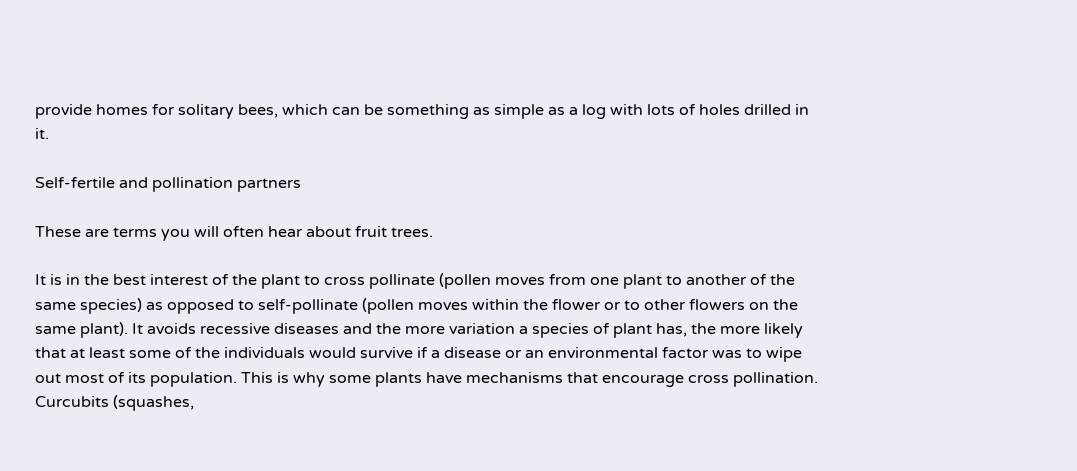provide homes for solitary bees, which can be something as simple as a log with lots of holes drilled in it.

Self-fertile and pollination partners

These are terms you will often hear about fruit trees.

It is in the best interest of the plant to cross pollinate (pollen moves from one plant to another of the same species) as opposed to self-pollinate (pollen moves within the flower or to other flowers on the same plant). It avoids recessive diseases and the more variation a species of plant has, the more likely that at least some of the individuals would survive if a disease or an environmental factor was to wipe out most of its population. This is why some plants have mechanisms that encourage cross pollination. Curcubits (squashes,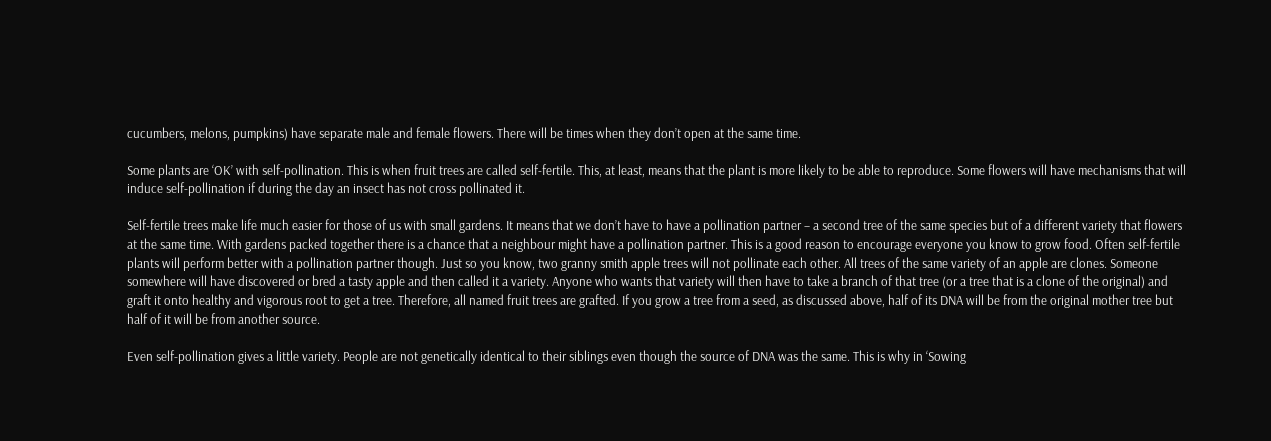cucumbers, melons, pumpkins) have separate male and female flowers. There will be times when they don’t open at the same time.

Some plants are ‘OK’ with self-pollination. This is when fruit trees are called self-fertile. This, at least, means that the plant is more likely to be able to reproduce. Some flowers will have mechanisms that will induce self-pollination if during the day an insect has not cross pollinated it.

Self-fertile trees make life much easier for those of us with small gardens. It means that we don’t have to have a pollination partner – a second tree of the same species but of a different variety that flowers at the same time. With gardens packed together there is a chance that a neighbour might have a pollination partner. This is a good reason to encourage everyone you know to grow food. Often self-fertile plants will perform better with a pollination partner though. Just so you know, two granny smith apple trees will not pollinate each other. All trees of the same variety of an apple are clones. Someone somewhere will have discovered or bred a tasty apple and then called it a variety. Anyone who wants that variety will then have to take a branch of that tree (or a tree that is a clone of the original) and graft it onto healthy and vigorous root to get a tree. Therefore, all named fruit trees are grafted. If you grow a tree from a seed, as discussed above, half of its DNA will be from the original mother tree but half of it will be from another source.

Even self-pollination gives a little variety. People are not genetically identical to their siblings even though the source of DNA was the same. This is why in ‘Sowing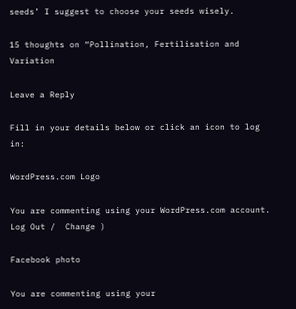seeds’ I suggest to choose your seeds wisely.

15 thoughts on “Pollination, Fertilisation and Variation

Leave a Reply

Fill in your details below or click an icon to log in:

WordPress.com Logo

You are commenting using your WordPress.com account. Log Out /  Change )

Facebook photo

You are commenting using your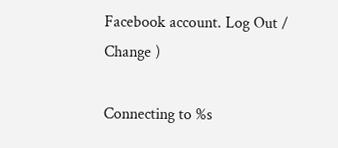Facebook account. Log Out /  Change )

Connecting to %s